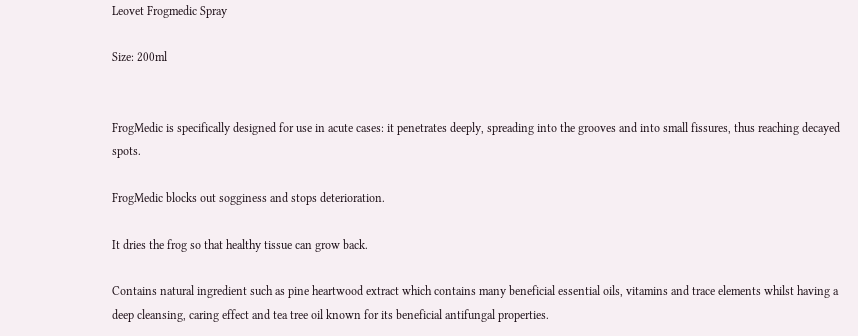Leovet Frogmedic Spray

Size: 200ml


FrogMedic is specifically designed for use in acute cases: it penetrates deeply, spreading into the grooves and into small fissures, thus reaching decayed spots.

FrogMedic blocks out sogginess and stops deterioration.

It dries the frog so that healthy tissue can grow back.

Contains natural ingredient such as pine heartwood extract which contains many beneficial essential oils, vitamins and trace elements whilst having a deep cleansing, caring effect and tea tree oil known for its beneficial antifungal properties.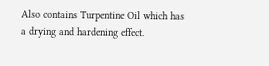Also contains Turpentine Oil which has a drying and hardening effect.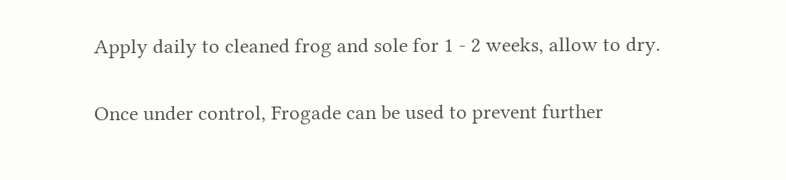Apply daily to cleaned frog and sole for 1 - 2 weeks, allow to dry.

Once under control, Frogade can be used to prevent further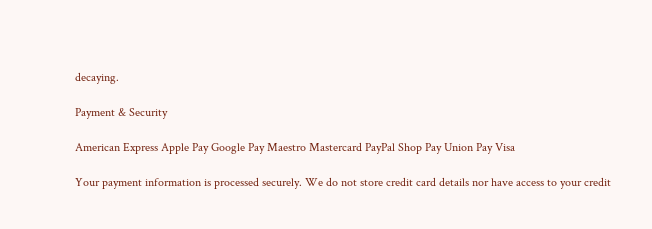decaying.

Payment & Security

American Express Apple Pay Google Pay Maestro Mastercard PayPal Shop Pay Union Pay Visa

Your payment information is processed securely. We do not store credit card details nor have access to your credit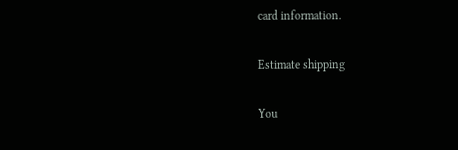card information.

Estimate shipping

You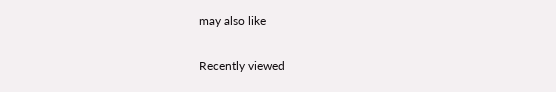may also like

Recently viewed